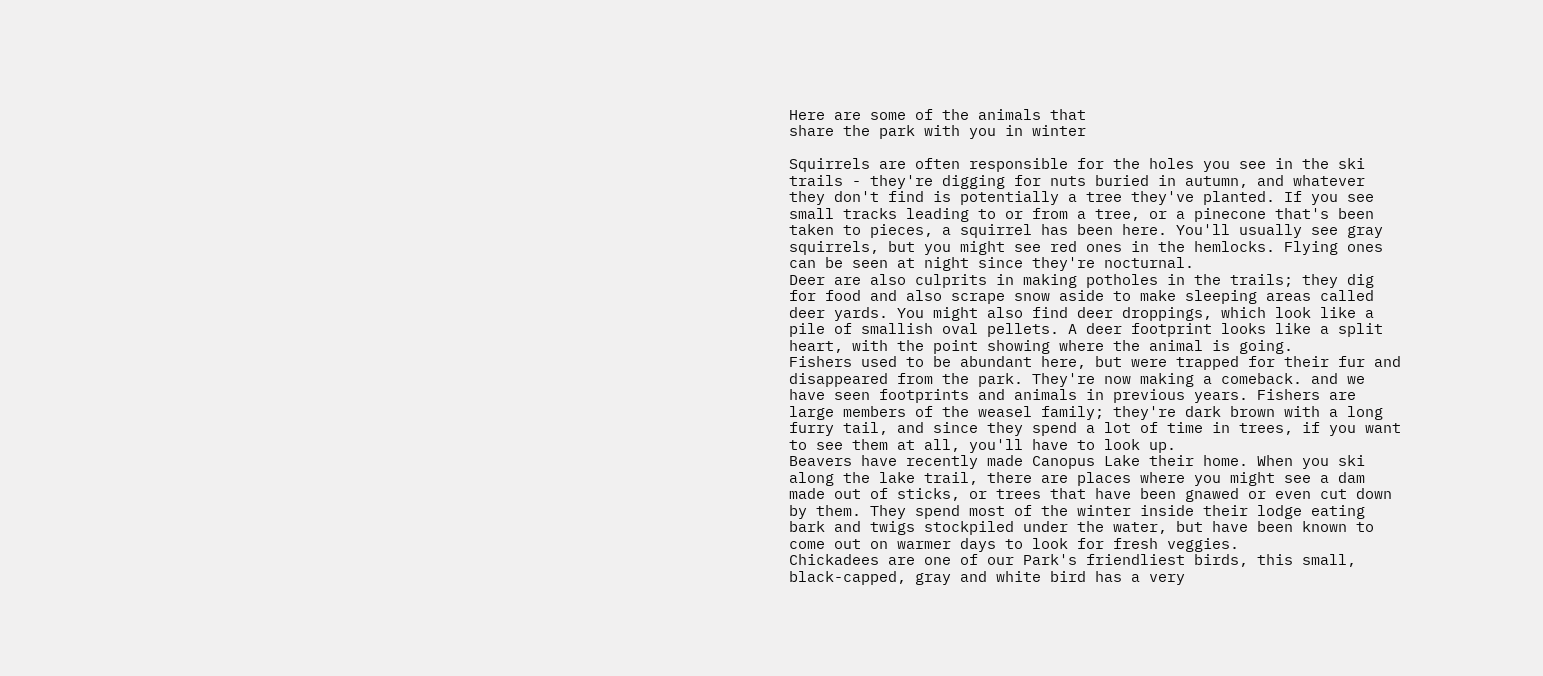Here are some of the animals that
share the park with you in winter

Squirrels are often responsible for the holes you see in the ski trails - they're digging for nuts buried in autumn, and whatever they don't find is potentially a tree they've planted. If you see small tracks leading to or from a tree, or a pinecone that's been taken to pieces, a squirrel has been here. You'll usually see gray squirrels, but you might see red ones in the hemlocks. Flying ones can be seen at night since they're nocturnal.
Deer are also culprits in making potholes in the trails; they dig for food and also scrape snow aside to make sleeping areas called deer yards. You might also find deer droppings, which look like a pile of smallish oval pellets. A deer footprint looks like a split heart, with the point showing where the animal is going.
Fishers used to be abundant here, but were trapped for their fur and disappeared from the park. They're now making a comeback. and we have seen footprints and animals in previous years. Fishers are large members of the weasel family; they're dark brown with a long furry tail, and since they spend a lot of time in trees, if you want to see them at all, you'll have to look up.
Beavers have recently made Canopus Lake their home. When you ski along the lake trail, there are places where you might see a dam made out of sticks, or trees that have been gnawed or even cut down by them. They spend most of the winter inside their lodge eating bark and twigs stockpiled under the water, but have been known to come out on warmer days to look for fresh veggies.
Chickadees are one of our Park's friendliest birds, this small, black-capped, gray and white bird has a very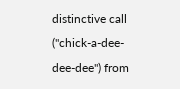distinctive call ("chick-a-dee-dee-dee") from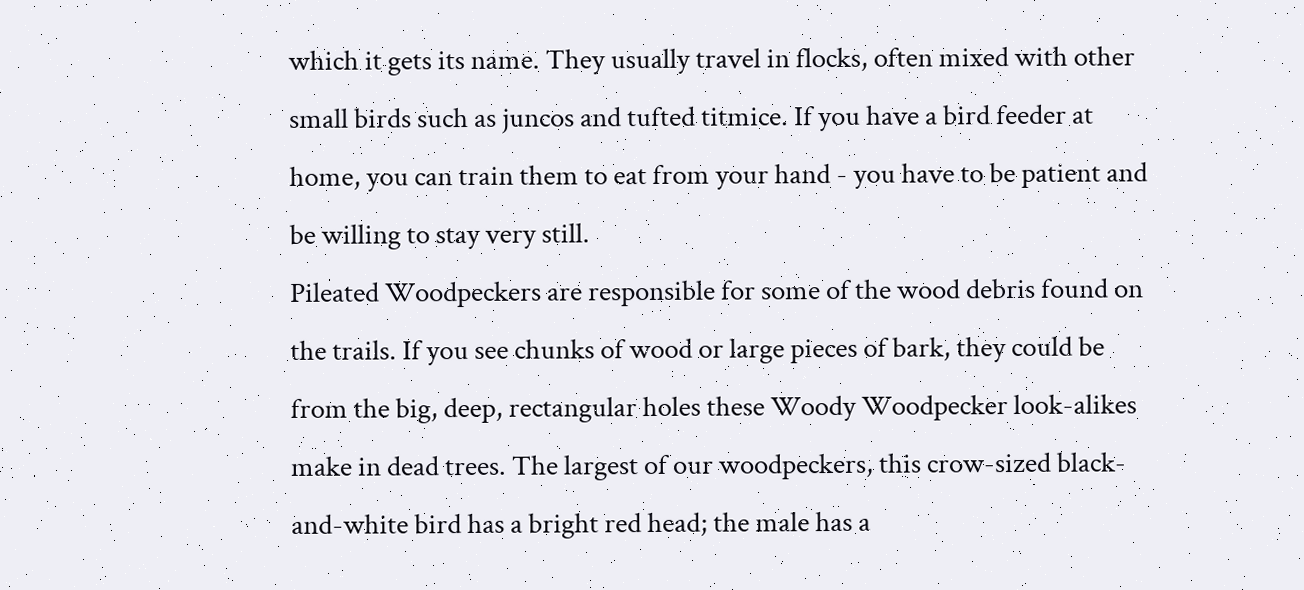which it gets its name. They usually travel in flocks, often mixed with other small birds such as juncos and tufted titmice. If you have a bird feeder at home, you can train them to eat from your hand - you have to be patient and be willing to stay very still.
Pileated Woodpeckers are responsible for some of the wood debris found on the trails. If you see chunks of wood or large pieces of bark, they could be from the big, deep, rectangular holes these Woody Woodpecker look-alikes make in dead trees. The largest of our woodpeckers, this crow-sized black-and-white bird has a bright red head; the male has a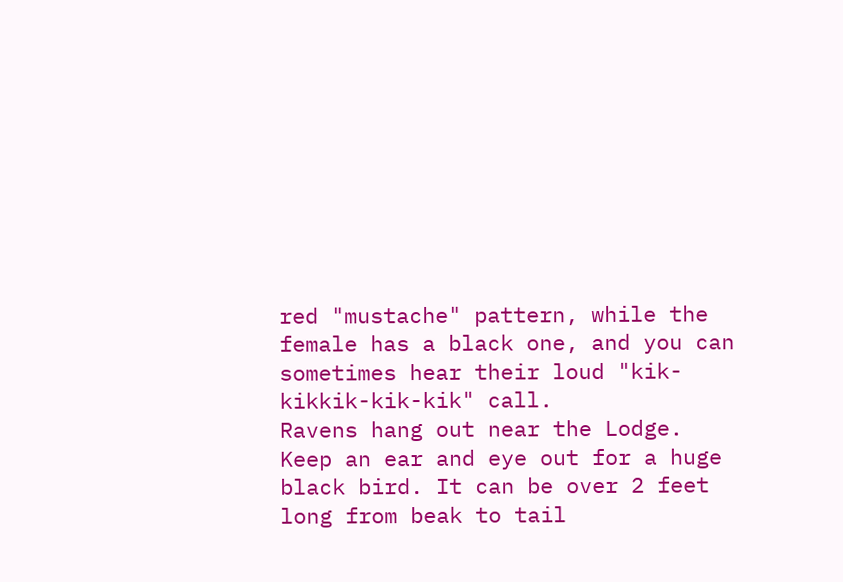red "mustache" pattern, while the female has a black one, and you can sometimes hear their loud "kik-kikkik-kik-kik" call.
Ravens hang out near the Lodge. Keep an ear and eye out for a huge black bird. It can be over 2 feet long from beak to tail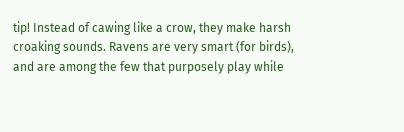tip! Instead of cawing like a crow, they make harsh croaking sounds. Ravens are very smart (for birds), and are among the few that purposely play while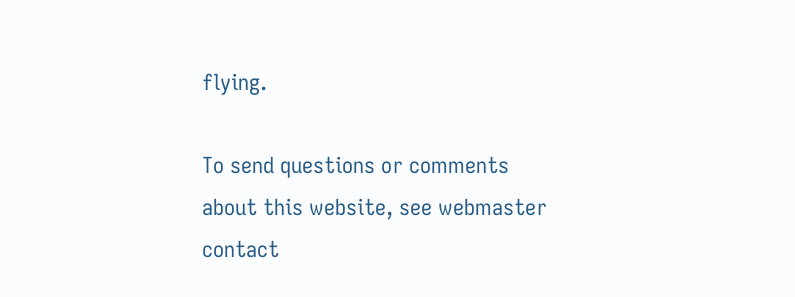flying.

To send questions or comments about this website, see webmaster contact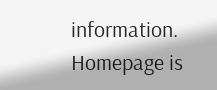information.
Homepage is